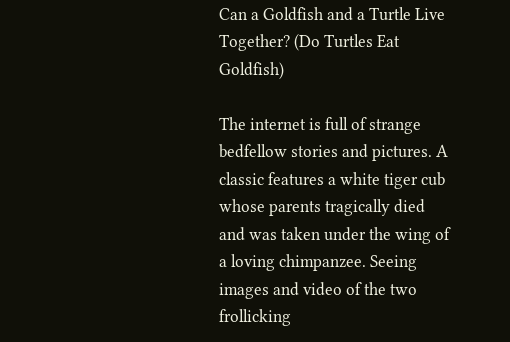Can a Goldfish and a Turtle Live Together? (Do Turtles Eat Goldfish)

The internet is full of strange bedfellow stories and pictures. A classic features a white tiger cub whose parents tragically died and was taken under the wing of a loving chimpanzee. Seeing images and video of the two frollicking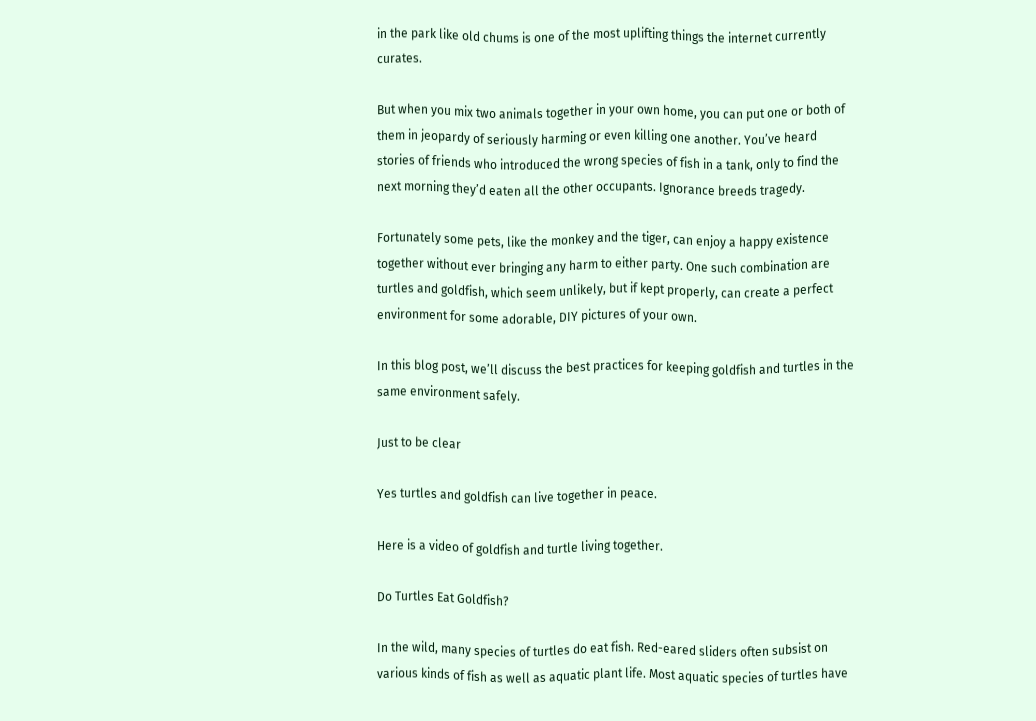in the park like old chums is one of the most uplifting things the internet currently curates.

But when you mix two animals together in your own home, you can put one or both of them in jeopardy of seriously harming or even killing one another. You’ve heard stories of friends who introduced the wrong species of fish in a tank, only to find the next morning they’d eaten all the other occupants. Ignorance breeds tragedy.

Fortunately some pets, like the monkey and the tiger, can enjoy a happy existence together without ever bringing any harm to either party. One such combination are turtles and goldfish, which seem unlikely, but if kept properly, can create a perfect environment for some adorable, DIY pictures of your own.

In this blog post, we’ll discuss the best practices for keeping goldfish and turtles in the same environment safely.

Just to be clear

Yes turtles and goldfish can live together in peace.

Here is a video of goldfish and turtle living together.

Do Turtles Eat Goldfish?

In the wild, many species of turtles do eat fish. Red-eared sliders often subsist on various kinds of fish as well as aquatic plant life. Most aquatic species of turtles have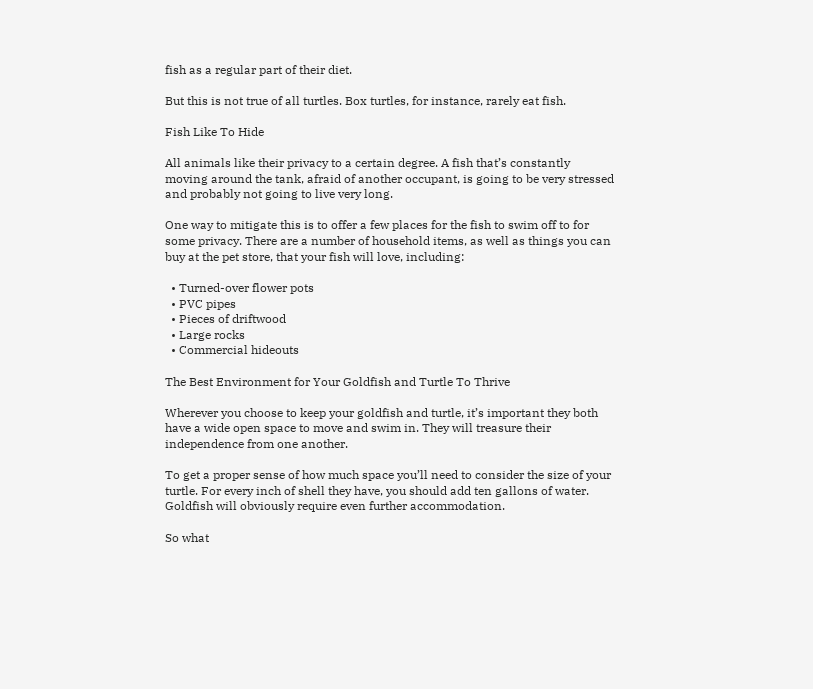fish as a regular part of their diet.

But this is not true of all turtles. Box turtles, for instance, rarely eat fish.

Fish Like To Hide

All animals like their privacy to a certain degree. A fish that’s constantly moving around the tank, afraid of another occupant, is going to be very stressed and probably not going to live very long.

One way to mitigate this is to offer a few places for the fish to swim off to for some privacy. There are a number of household items, as well as things you can buy at the pet store, that your fish will love, including:

  • Turned-over flower pots
  • PVC pipes
  • Pieces of driftwood
  • Large rocks
  • Commercial hideouts

The Best Environment for Your Goldfish and Turtle To Thrive

Wherever you choose to keep your goldfish and turtle, it’s important they both have a wide open space to move and swim in. They will treasure their independence from one another.

To get a proper sense of how much space you’ll need to consider the size of your turtle. For every inch of shell they have, you should add ten gallons of water. Goldfish will obviously require even further accommodation.

So what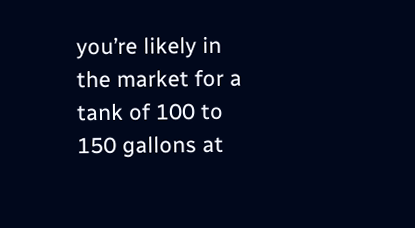you’re likely in the market for a tank of 100 to 150 gallons at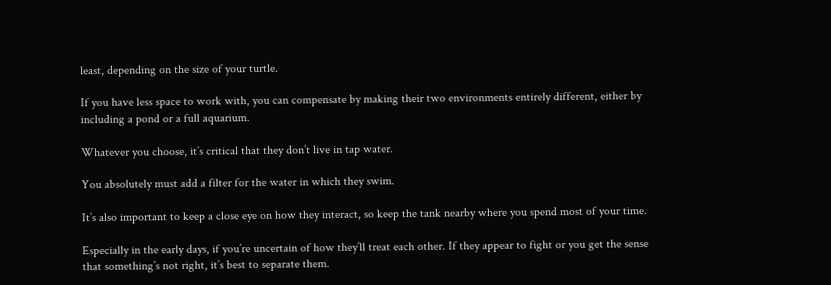least, depending on the size of your turtle.

If you have less space to work with, you can compensate by making their two environments entirely different, either by including a pond or a full aquarium.

Whatever you choose, it’s critical that they don’t live in tap water.

You absolutely must add a filter for the water in which they swim.

It’s also important to keep a close eye on how they interact, so keep the tank nearby where you spend most of your time.

Especially in the early days, if you’re uncertain of how they’ll treat each other. If they appear to fight or you get the sense that something’s not right, it’s best to separate them.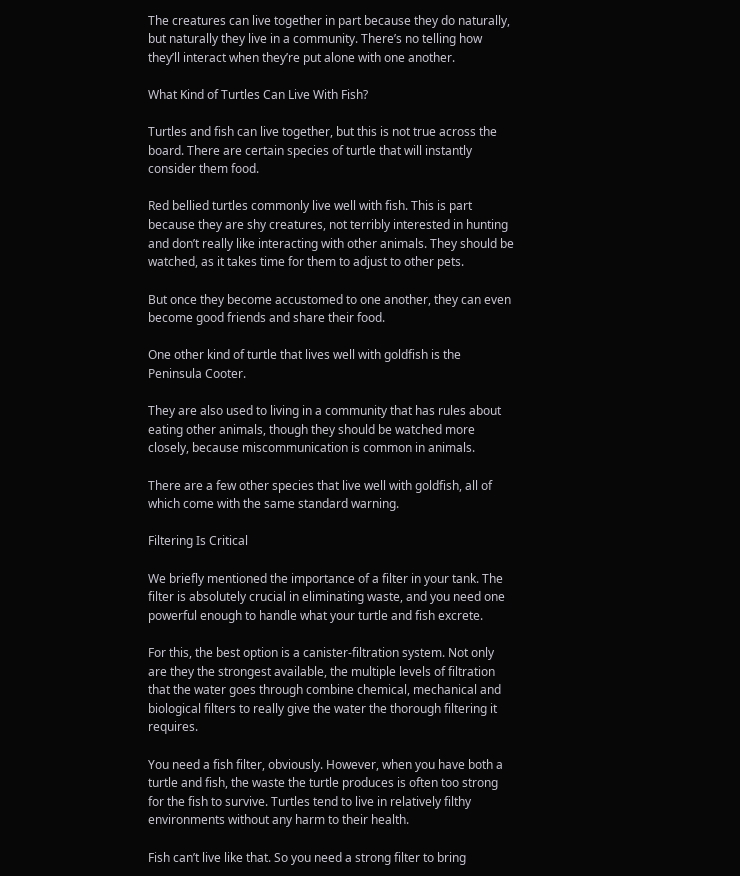The creatures can live together in part because they do naturally, but naturally they live in a community. There’s no telling how they’ll interact when they’re put alone with one another.

What Kind of Turtles Can Live With Fish?

Turtles and fish can live together, but this is not true across the board. There are certain species of turtle that will instantly consider them food.

Red bellied turtles commonly live well with fish. This is part because they are shy creatures, not terribly interested in hunting and don’t really like interacting with other animals. They should be watched, as it takes time for them to adjust to other pets.

But once they become accustomed to one another, they can even become good friends and share their food.

One other kind of turtle that lives well with goldfish is the Peninsula Cooter.

They are also used to living in a community that has rules about eating other animals, though they should be watched more closely, because miscommunication is common in animals.

There are a few other species that live well with goldfish, all of which come with the same standard warning.

Filtering Is Critical

We briefly mentioned the importance of a filter in your tank. The filter is absolutely crucial in eliminating waste, and you need one powerful enough to handle what your turtle and fish excrete.

For this, the best option is a canister-filtration system. Not only are they the strongest available, the multiple levels of filtration that the water goes through combine chemical, mechanical and biological filters to really give the water the thorough filtering it requires.

You need a fish filter, obviously. However, when you have both a turtle and fish, the waste the turtle produces is often too strong for the fish to survive. Turtles tend to live in relatively filthy environments without any harm to their health.

Fish can’t live like that. So you need a strong filter to bring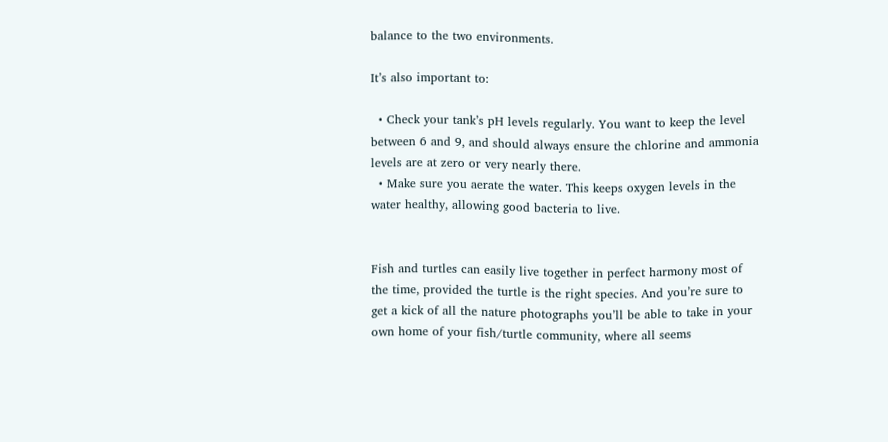balance to the two environments.

It’s also important to:

  • Check your tank’s pH levels regularly. You want to keep the level between 6 and 9, and should always ensure the chlorine and ammonia levels are at zero or very nearly there.
  • Make sure you aerate the water. This keeps oxygen levels in the water healthy, allowing good bacteria to live.


Fish and turtles can easily live together in perfect harmony most of the time, provided the turtle is the right species. And you’re sure to get a kick of all the nature photographs you’ll be able to take in your own home of your fish/turtle community, where all seems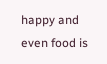happy and even food is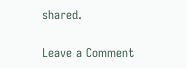shared.

Leave a Comment